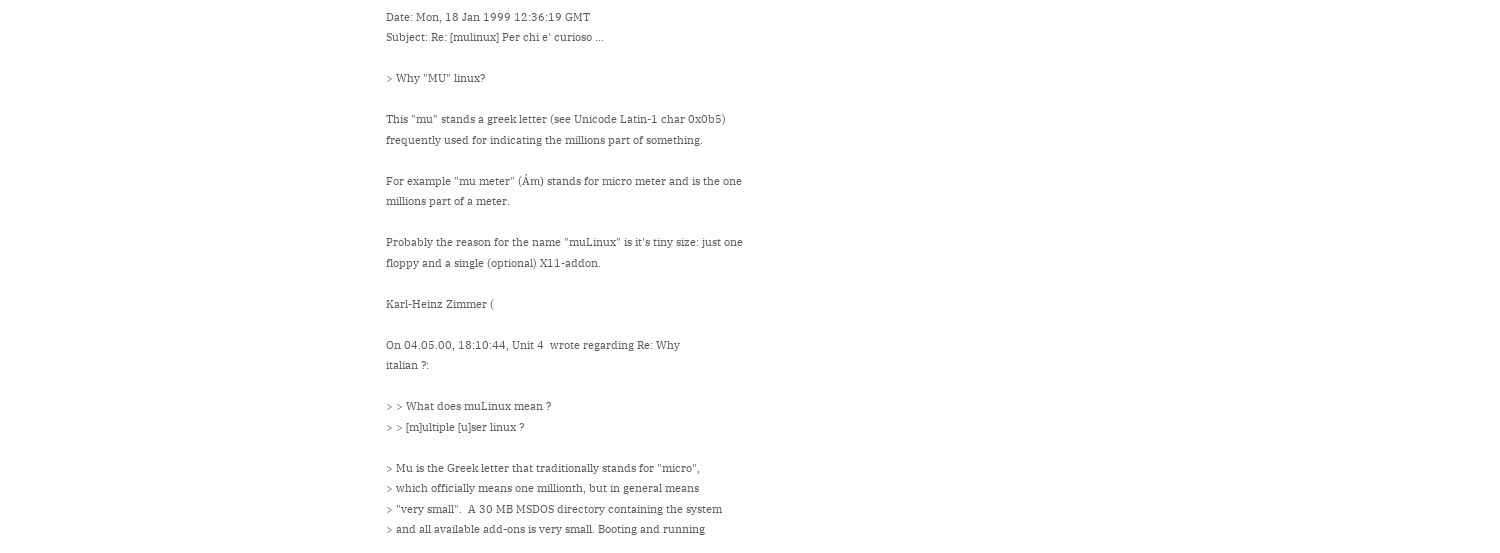Date: Mon, 18 Jan 1999 12:36:19 GMT
Subject: Re: [mulinux] Per chi e' curioso ...

> Why "MU" linux?

This "mu" stands a greek letter (see Unicode Latin-1 char 0x0b5)
frequently used for indicating the millions part of something.

For example "mu meter" (Ám) stands for micro meter and is the one
millions part of a meter.

Probably the reason for the name "muLinux" is it's tiny size: just one
floppy and a single (optional) X11-addon.

Karl-Heinz Zimmer (

On 04.05.00, 18:10:44, Unit 4  wrote regarding Re: Why
italian ?:

> > What does muLinux mean ?
> > [m]ultiple [u]ser linux ?

> Mu is the Greek letter that traditionally stands for "micro",
> which officially means one millionth, but in general means
> "very small".  A 30 MB MSDOS directory containing the system
> and all available add-ons is very small. Booting and running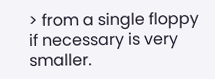> from a single floppy if necessary is very smaller.